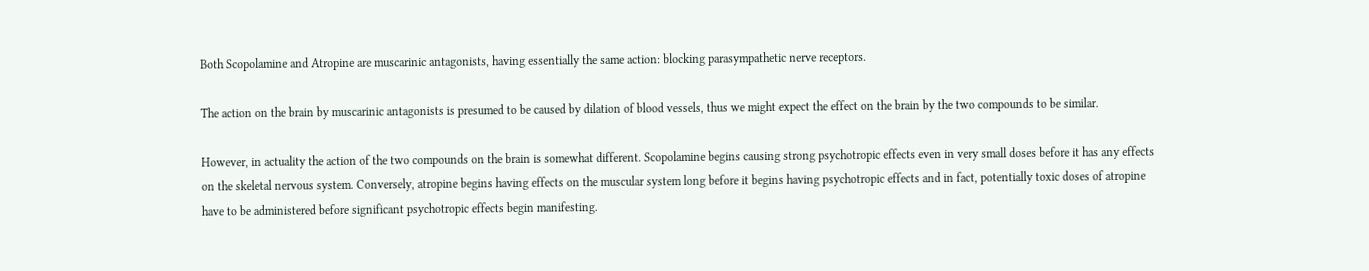Both Scopolamine and Atropine are muscarinic antagonists, having essentially the same action: blocking parasympathetic nerve receptors.

The action on the brain by muscarinic antagonists is presumed to be caused by dilation of blood vessels, thus we might expect the effect on the brain by the two compounds to be similar.

However, in actuality the action of the two compounds on the brain is somewhat different. Scopolamine begins causing strong psychotropic effects even in very small doses before it has any effects on the skeletal nervous system. Conversely, atropine begins having effects on the muscular system long before it begins having psychotropic effects and in fact, potentially toxic doses of atropine have to be administered before significant psychotropic effects begin manifesting.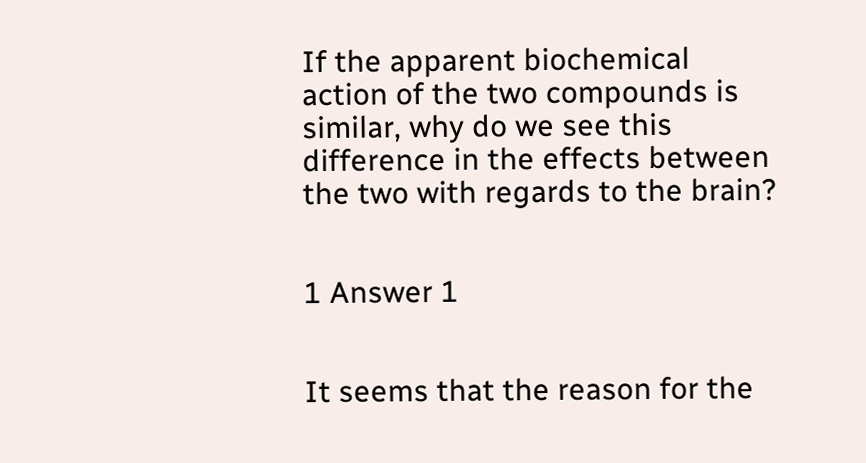If the apparent biochemical action of the two compounds is similar, why do we see this difference in the effects between the two with regards to the brain?


1 Answer 1


It seems that the reason for the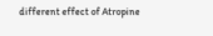different effect of Atropine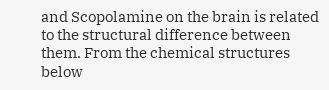and Scopolamine on the brain is related to the structural difference between them. From the chemical structures below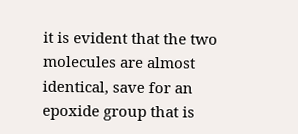it is evident that the two molecules are almost identical, save for an epoxide group that is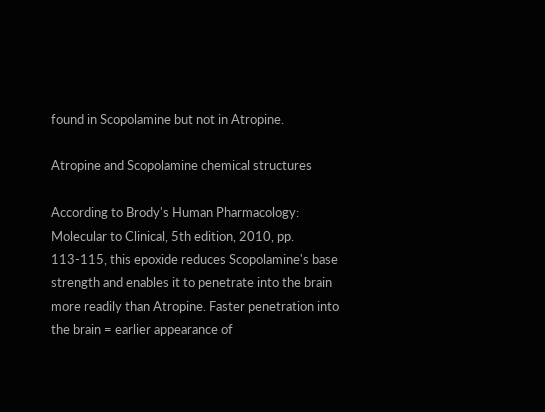found in Scopolamine but not in Atropine.

Atropine and Scopolamine chemical structures

According to Brody's Human Pharmacology: Molecular to Clinical, 5th edition, 2010, pp. 113-115, this epoxide reduces Scopolamine's base strength and enables it to penetrate into the brain more readily than Atropine. Faster penetration into the brain = earlier appearance of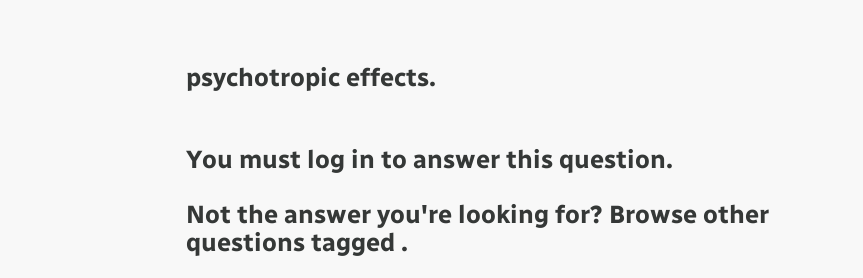psychotropic effects.


You must log in to answer this question.

Not the answer you're looking for? Browse other questions tagged .